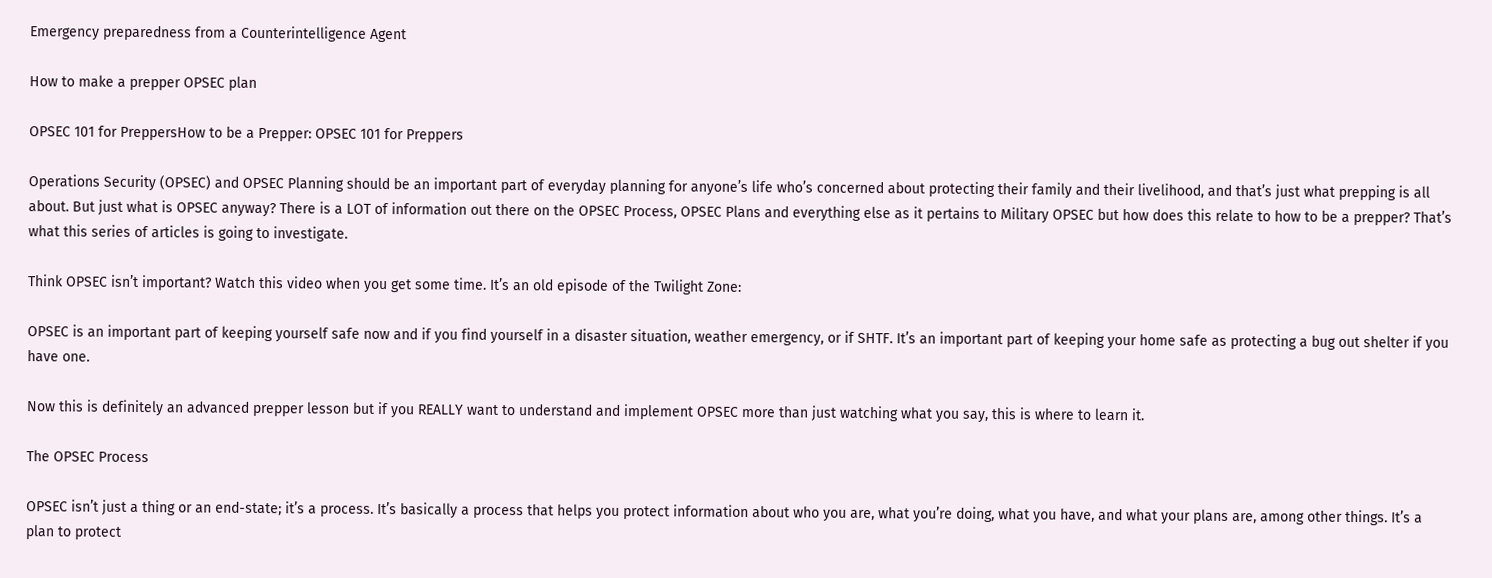Emergency preparedness from a Counterintelligence Agent

How to make a prepper OPSEC plan

OPSEC 101 for PreppersHow to be a Prepper: OPSEC 101 for Preppers

Operations Security (OPSEC) and OPSEC Planning should be an important part of everyday planning for anyone’s life who’s concerned about protecting their family and their livelihood, and that’s just what prepping is all about. But just what is OPSEC anyway? There is a LOT of information out there on the OPSEC Process, OPSEC Plans and everything else as it pertains to Military OPSEC but how does this relate to how to be a prepper? That’s what this series of articles is going to investigate.

Think OPSEC isn’t important? Watch this video when you get some time. It’s an old episode of the Twilight Zone:

OPSEC is an important part of keeping yourself safe now and if you find yourself in a disaster situation, weather emergency, or if SHTF. It’s an important part of keeping your home safe as protecting a bug out shelter if you have one.

Now this is definitely an advanced prepper lesson but if you REALLY want to understand and implement OPSEC more than just watching what you say, this is where to learn it.

The OPSEC Process

OPSEC isn’t just a thing or an end-state; it’s a process. It’s basically a process that helps you protect information about who you are, what you’re doing, what you have, and what your plans are, among other things. It’s a plan to protect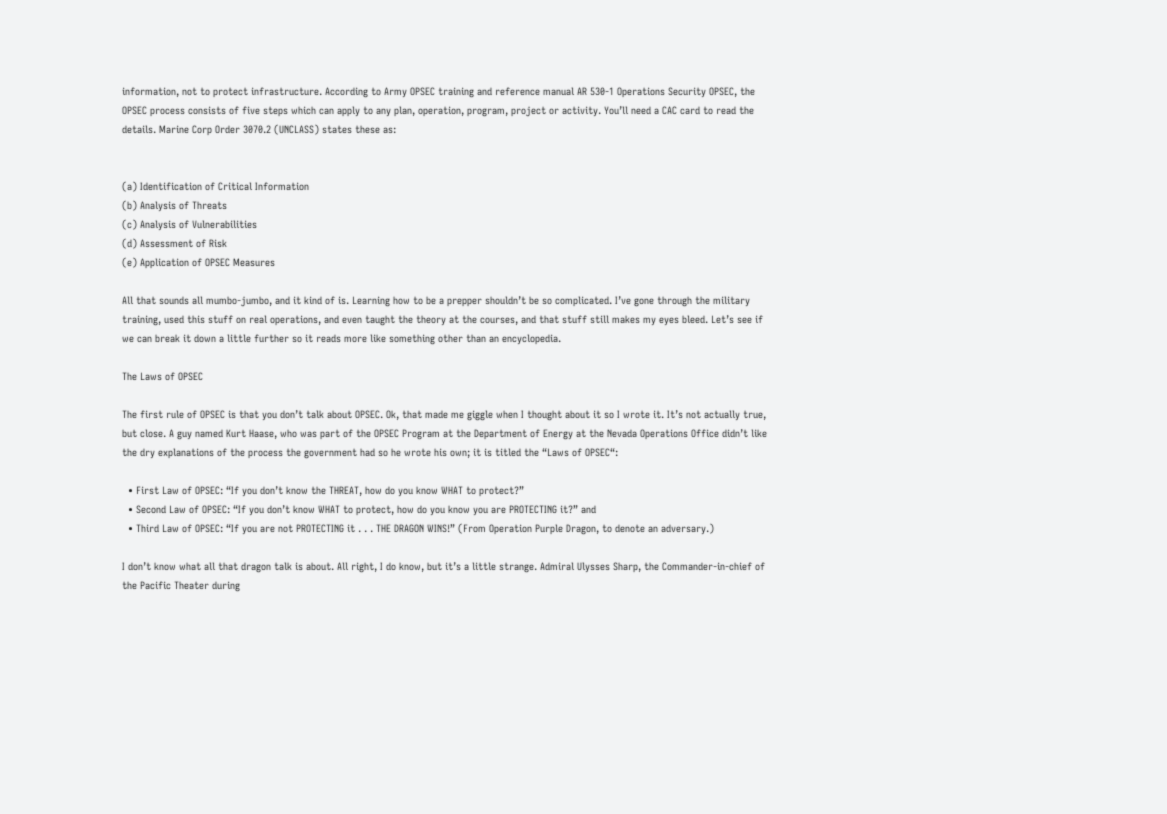information, not to protect infrastructure. According to Army OPSEC training and reference manual AR 530-1 Operations Security OPSEC, the OPSEC process consists of five steps which can apply to any plan, operation, program, project or activity. You’ll need a CAC card to read the details. Marine Corp Order 3070.2 (UNCLASS) states these as:


(a) Identification of Critical Information
(b) Analysis of Threats
(c) Analysis of Vulnerabilities
(d) Assessment of Risk
(e) Application of OPSEC Measures

All that sounds all mumbo-jumbo, and it kind of is. Learning how to be a prepper shouldn’t be so complicated. I’ve gone through the military training, used this stuff on real operations, and even taught the theory at the courses, and that stuff still makes my eyes bleed. Let’s see if we can break it down a little further so it reads more like something other than an encyclopedia.

The Laws of OPSEC

The first rule of OPSEC is that you don’t talk about OPSEC. Ok, that made me giggle when I thought about it so I wrote it. It’s not actually true, but close. A guy named Kurt Haase, who was part of the OPSEC Program at the Department of Energy at the Nevada Operations Office didn’t like the dry explanations of the process the government had so he wrote his own; it is titled the “Laws of OPSEC“:

  • First Law of OPSEC: “If you don’t know the THREAT, how do you know WHAT to protect?”
  • Second Law of OPSEC: “If you don’t know WHAT to protect, how do you know you are PROTECTING it?” and
  • Third Law of OPSEC: “If you are not PROTECTING it . . . THE DRAGON WINS!” (From Operation Purple Dragon, to denote an adversary.)

I don’t know what all that dragon talk is about. All right, I do know, but it’s a little strange. Admiral Ulysses Sharp, the Commander-in-chief of the Pacific Theater during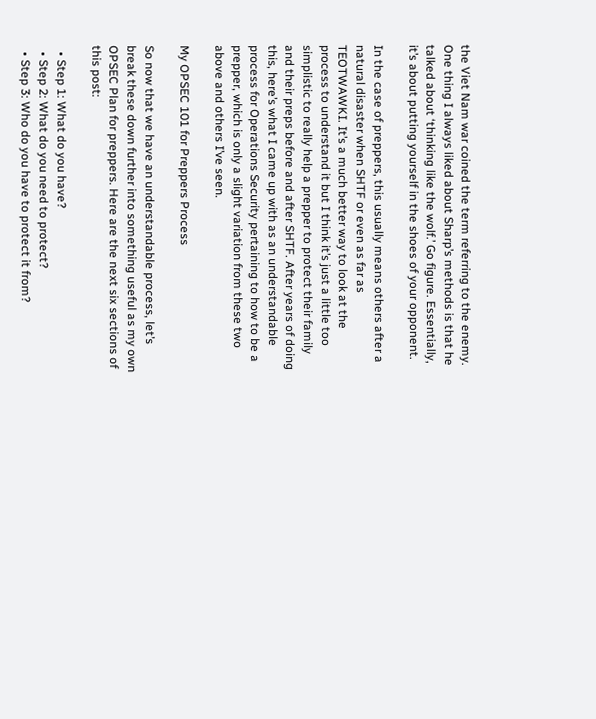the Viet Nam war coined the term referring to the enemy. One thing I always liked about Sharp’s methods is that he talked about ‘thinking like the wolf.’ Go figure. Essentially, it’s about putting yourself in the shoes of your opponent.

In the case of preppers, this usually means others after a natural disaster when SHTF or even as far as TEOTWAWKI. It’s a much better way to look at the process to understand it but I think it’s just a little too simplistic to really help a prepper to protect their family and their preps before and after SHTF. After years of doing this, here’s what I came up with as an understandable process for Operations Security pertaining to how to be a prepper, which is only a slight variation from these two above and others I’ve seen.

My OPSEC 101 for Preppers Process

So now that we have an understandable process, let’s break these down further into something useful as my own OPSEC Plan for preppers. Here are the next six sections of this post:

  • Step 1: What do you have?
  • Step 2: What do you need to protect?
  • Step 3: Who do you have to protect it from?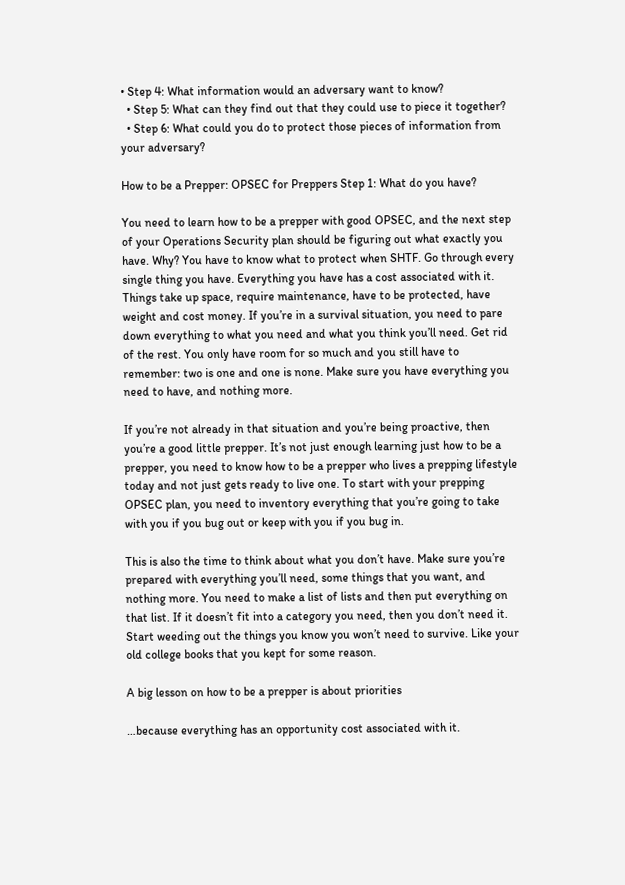• Step 4: What information would an adversary want to know?
  • Step 5: What can they find out that they could use to piece it together?
  • Step 6: What could you do to protect those pieces of information from your adversary?

How to be a Prepper: OPSEC for Preppers Step 1: What do you have?

You need to learn how to be a prepper with good OPSEC, and the next step of your Operations Security plan should be figuring out what exactly you have. Why? You have to know what to protect when SHTF. Go through every single thing you have. Everything you have has a cost associated with it. Things take up space, require maintenance, have to be protected, have weight and cost money. If you’re in a survival situation, you need to pare down everything to what you need and what you think you’ll need. Get rid of the rest. You only have room for so much and you still have to remember: two is one and one is none. Make sure you have everything you need to have, and nothing more.

If you’re not already in that situation and you’re being proactive, then you’re a good little prepper. It’s not just enough learning just how to be a prepper, you need to know how to be a prepper who lives a prepping lifestyle today and not just gets ready to live one. To start with your prepping OPSEC plan, you need to inventory everything that you’re going to take with you if you bug out or keep with you if you bug in.

This is also the time to think about what you don’t have. Make sure you’re prepared with everything you’ll need, some things that you want, and nothing more. You need to make a list of lists and then put everything on that list. If it doesn’t fit into a category you need, then you don’t need it. Start weeding out the things you know you won’t need to survive. Like your old college books that you kept for some reason.

A big lesson on how to be a prepper is about priorities

…because everything has an opportunity cost associated with it.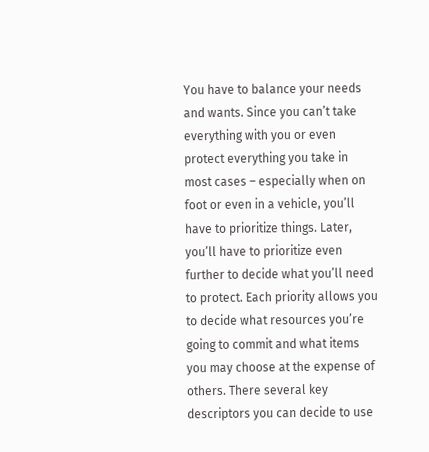You have to balance your needs and wants. Since you can’t take everything with you or even protect everything you take in most cases – especially when on foot or even in a vehicle, you’ll have to prioritize things. Later, you’ll have to prioritize even further to decide what you’ll need to protect. Each priority allows you to decide what resources you’re going to commit and what items you may choose at the expense of others. There several key descriptors you can decide to use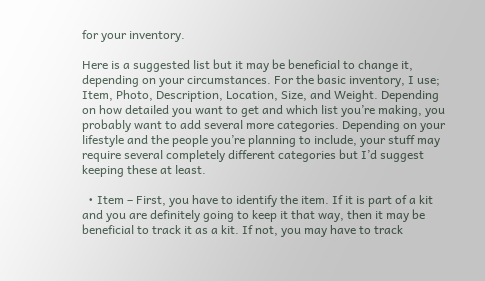for your inventory.

Here is a suggested list but it may be beneficial to change it, depending on your circumstances. For the basic inventory, I use; Item, Photo, Description, Location, Size, and Weight. Depending on how detailed you want to get and which list you’re making, you probably want to add several more categories. Depending on your lifestyle and the people you’re planning to include, your stuff may require several completely different categories but I’d suggest keeping these at least.

  • Item – First, you have to identify the item. If it is part of a kit and you are definitely going to keep it that way, then it may be beneficial to track it as a kit. If not, you may have to track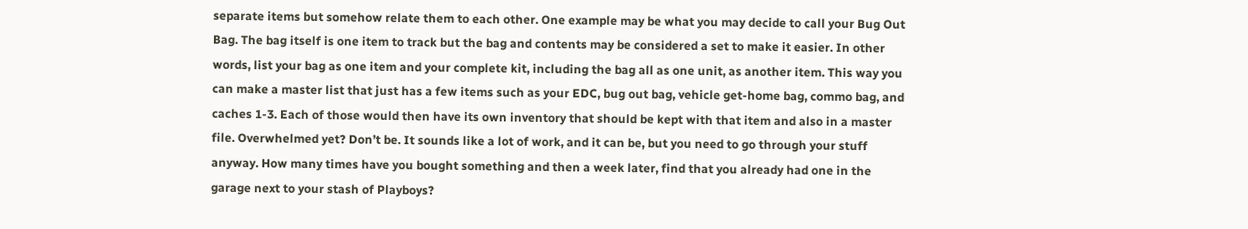separate items but somehow relate them to each other. One example may be what you may decide to call your Bug Out Bag. The bag itself is one item to track but the bag and contents may be considered a set to make it easier. In other words, list your bag as one item and your complete kit, including the bag all as one unit, as another item. This way you can make a master list that just has a few items such as your EDC, bug out bag, vehicle get-home bag, commo bag, and caches 1-3. Each of those would then have its own inventory that should be kept with that item and also in a master file. Overwhelmed yet? Don’t be. It sounds like a lot of work, and it can be, but you need to go through your stuff anyway. How many times have you bought something and then a week later, find that you already had one in the garage next to your stash of Playboys?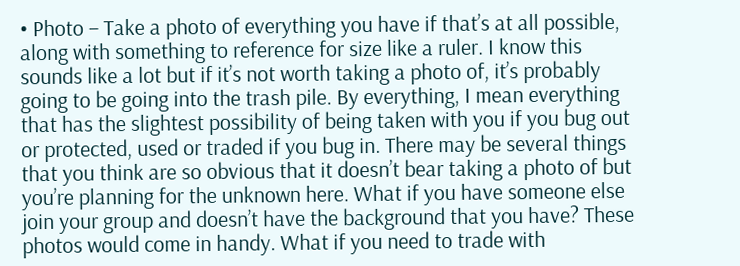• Photo – Take a photo of everything you have if that’s at all possible, along with something to reference for size like a ruler. I know this sounds like a lot but if it’s not worth taking a photo of, it’s probably going to be going into the trash pile. By everything, I mean everything that has the slightest possibility of being taken with you if you bug out or protected, used or traded if you bug in. There may be several things that you think are so obvious that it doesn’t bear taking a photo of but you’re planning for the unknown here. What if you have someone else join your group and doesn’t have the background that you have? These photos would come in handy. What if you need to trade with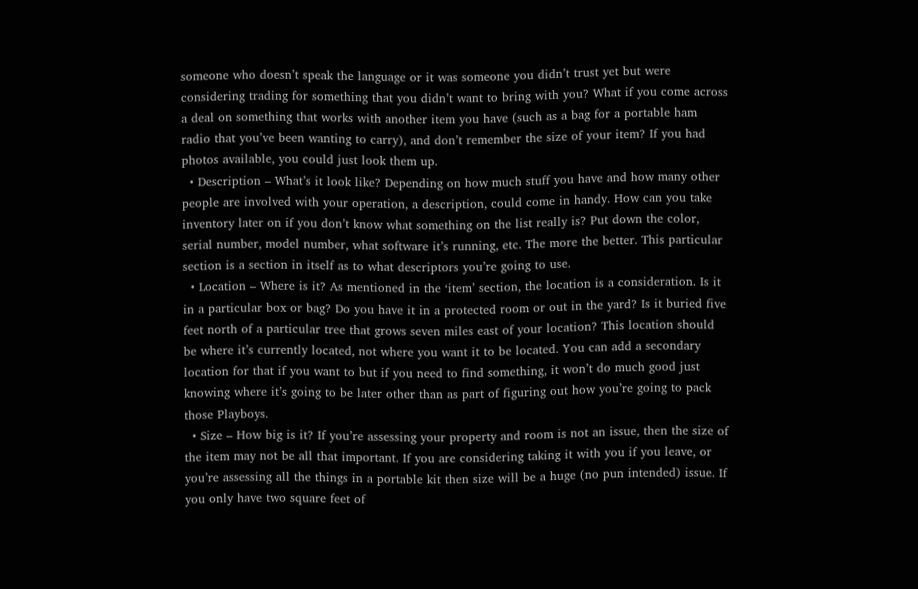someone who doesn’t speak the language or it was someone you didn’t trust yet but were considering trading for something that you didn’t want to bring with you? What if you come across a deal on something that works with another item you have (such as a bag for a portable ham radio that you’ve been wanting to carry), and don’t remember the size of your item? If you had photos available, you could just look them up.
  • Description – What’s it look like? Depending on how much stuff you have and how many other people are involved with your operation, a description, could come in handy. How can you take inventory later on if you don’t know what something on the list really is? Put down the color, serial number, model number, what software it’s running, etc. The more the better. This particular section is a section in itself as to what descriptors you’re going to use.
  • Location – Where is it? As mentioned in the ‘item’ section, the location is a consideration. Is it in a particular box or bag? Do you have it in a protected room or out in the yard? Is it buried five feet north of a particular tree that grows seven miles east of your location? This location should be where it’s currently located, not where you want it to be located. You can add a secondary location for that if you want to but if you need to find something, it won’t do much good just knowing where it’s going to be later other than as part of figuring out how you’re going to pack those Playboys.
  • Size – How big is it? If you’re assessing your property and room is not an issue, then the size of the item may not be all that important. If you are considering taking it with you if you leave, or you’re assessing all the things in a portable kit then size will be a huge (no pun intended) issue. If you only have two square feet of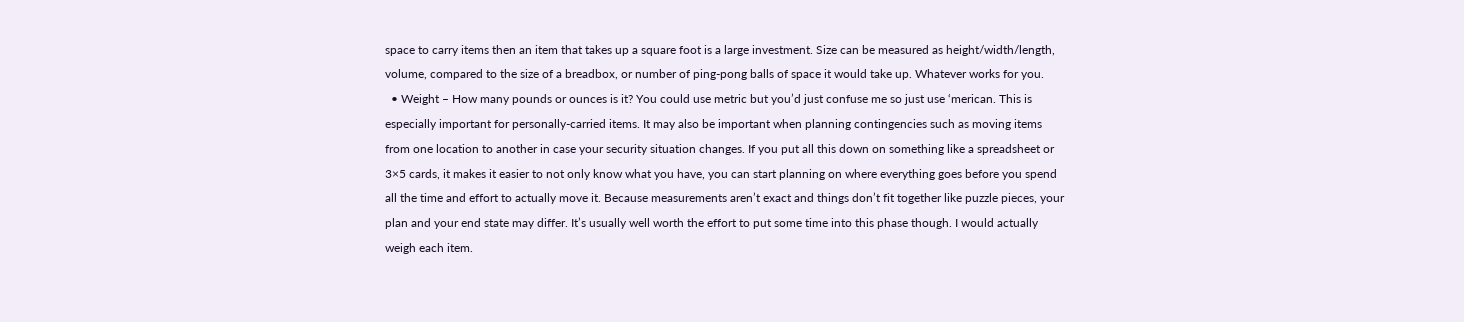space to carry items then an item that takes up a square foot is a large investment. Size can be measured as height/width/length, volume, compared to the size of a breadbox, or number of ping-pong balls of space it would take up. Whatever works for you.
  • Weight – How many pounds or ounces is it? You could use metric but you’d just confuse me so just use ‘merican. This is especially important for personally-carried items. It may also be important when planning contingencies such as moving items from one location to another in case your security situation changes. If you put all this down on something like a spreadsheet or 3×5 cards, it makes it easier to not only know what you have, you can start planning on where everything goes before you spend all the time and effort to actually move it. Because measurements aren’t exact and things don’t fit together like puzzle pieces, your plan and your end state may differ. It’s usually well worth the effort to put some time into this phase though. I would actually weigh each item.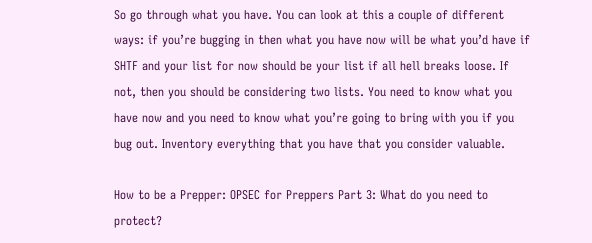So go through what you have. You can look at this a couple of different ways: if you’re bugging in then what you have now will be what you’d have if SHTF and your list for now should be your list if all hell breaks loose. If not, then you should be considering two lists. You need to know what you have now and you need to know what you’re going to bring with you if you bug out. Inventory everything that you have that you consider valuable.

How to be a Prepper: OPSEC for Preppers Part 3: What do you need to protect?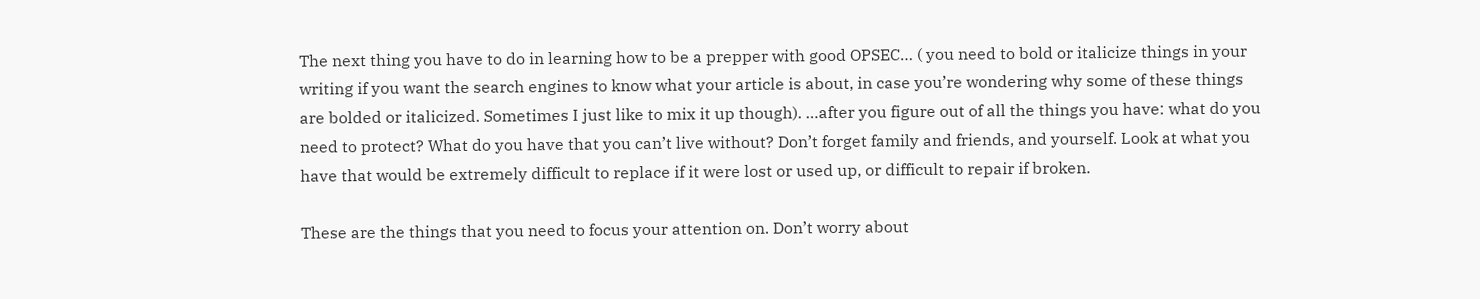The next thing you have to do in learning how to be a prepper with good OPSEC… ( you need to bold or italicize things in your writing if you want the search engines to know what your article is about, in case you’re wondering why some of these things are bolded or italicized. Sometimes I just like to mix it up though). …after you figure out of all the things you have: what do you need to protect? What do you have that you can’t live without? Don’t forget family and friends, and yourself. Look at what you have that would be extremely difficult to replace if it were lost or used up, or difficult to repair if broken.

These are the things that you need to focus your attention on. Don’t worry about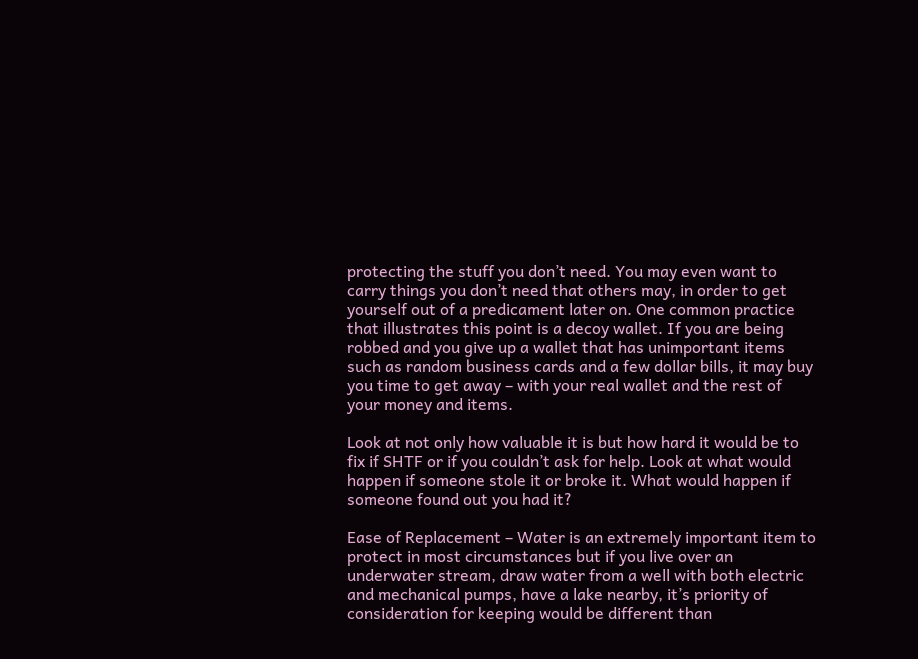protecting the stuff you don’t need. You may even want to carry things you don’t need that others may, in order to get yourself out of a predicament later on. One common practice that illustrates this point is a decoy wallet. If you are being robbed and you give up a wallet that has unimportant items such as random business cards and a few dollar bills, it may buy you time to get away – with your real wallet and the rest of your money and items.

Look at not only how valuable it is but how hard it would be to fix if SHTF or if you couldn’t ask for help. Look at what would happen if someone stole it or broke it. What would happen if someone found out you had it?

Ease of Replacement – Water is an extremely important item to protect in most circumstances but if you live over an underwater stream, draw water from a well with both electric and mechanical pumps, have a lake nearby, it’s priority of consideration for keeping would be different than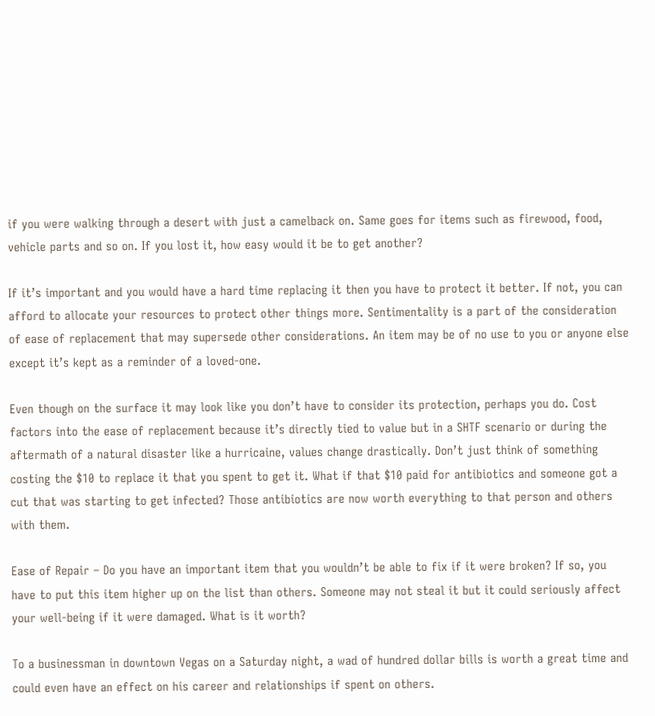if you were walking through a desert with just a camelback on. Same goes for items such as firewood, food, vehicle parts and so on. If you lost it, how easy would it be to get another?

If it’s important and you would have a hard time replacing it then you have to protect it better. If not, you can afford to allocate your resources to protect other things more. Sentimentality is a part of the consideration of ease of replacement that may supersede other considerations. An item may be of no use to you or anyone else except it’s kept as a reminder of a loved-one.

Even though on the surface it may look like you don’t have to consider its protection, perhaps you do. Cost factors into the ease of replacement because it’s directly tied to value but in a SHTF scenario or during the aftermath of a natural disaster like a hurricaine, values change drastically. Don’t just think of something costing the $10 to replace it that you spent to get it. What if that $10 paid for antibiotics and someone got a cut that was starting to get infected? Those antibiotics are now worth everything to that person and others with them.

Ease of Repair – Do you have an important item that you wouldn’t be able to fix if it were broken? If so, you have to put this item higher up on the list than others. Someone may not steal it but it could seriously affect your well-being if it were damaged. What is it worth?

To a businessman in downtown Vegas on a Saturday night, a wad of hundred dollar bills is worth a great time and could even have an effect on his career and relationships if spent on others.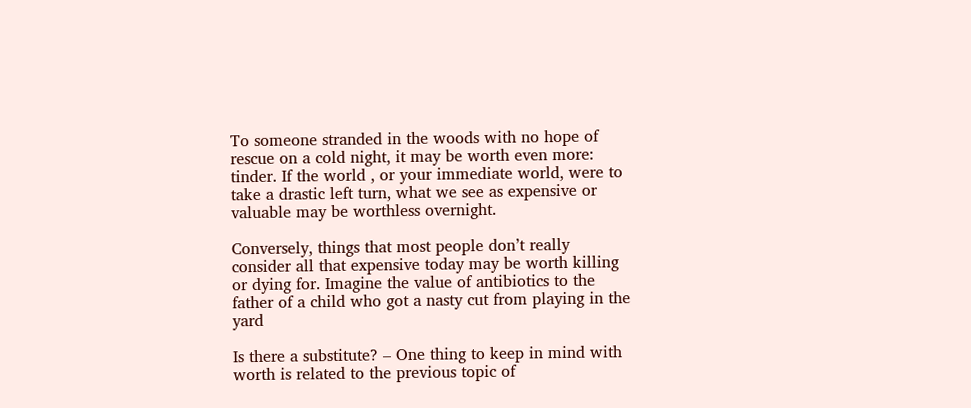To someone stranded in the woods with no hope of rescue on a cold night, it may be worth even more: tinder. If the world , or your immediate world, were to take a drastic left turn, what we see as expensive or valuable may be worthless overnight.

Conversely, things that most people don’t really consider all that expensive today may be worth killing or dying for. Imagine the value of antibiotics to the father of a child who got a nasty cut from playing in the yard

Is there a substitute? – One thing to keep in mind with worth is related to the previous topic of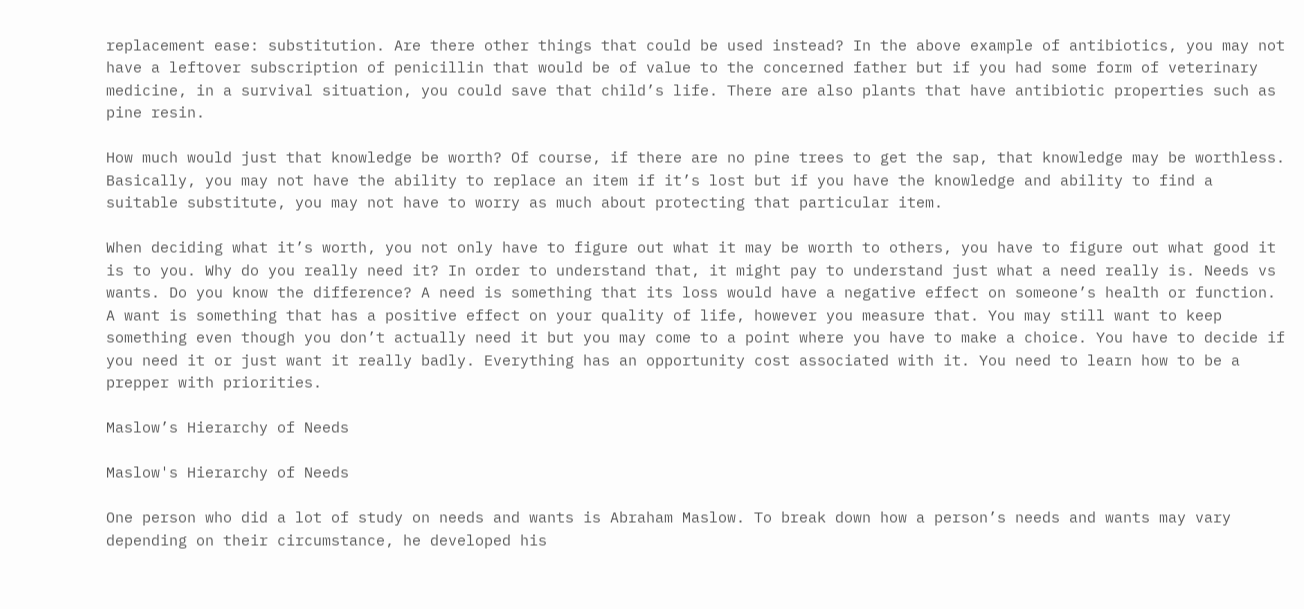replacement ease: substitution. Are there other things that could be used instead? In the above example of antibiotics, you may not have a leftover subscription of penicillin that would be of value to the concerned father but if you had some form of veterinary medicine, in a survival situation, you could save that child’s life. There are also plants that have antibiotic properties such as pine resin.

How much would just that knowledge be worth? Of course, if there are no pine trees to get the sap, that knowledge may be worthless. Basically, you may not have the ability to replace an item if it’s lost but if you have the knowledge and ability to find a suitable substitute, you may not have to worry as much about protecting that particular item.

When deciding what it’s worth, you not only have to figure out what it may be worth to others, you have to figure out what good it is to you. Why do you really need it? In order to understand that, it might pay to understand just what a need really is. Needs vs wants. Do you know the difference? A need is something that its loss would have a negative effect on someone’s health or function. A want is something that has a positive effect on your quality of life, however you measure that. You may still want to keep something even though you don’t actually need it but you may come to a point where you have to make a choice. You have to decide if you need it or just want it really badly. Everything has an opportunity cost associated with it. You need to learn how to be a prepper with priorities.

Maslow’s Hierarchy of Needs

Maslow's Hierarchy of Needs

One person who did a lot of study on needs and wants is Abraham Maslow. To break down how a person’s needs and wants may vary depending on their circumstance, he developed his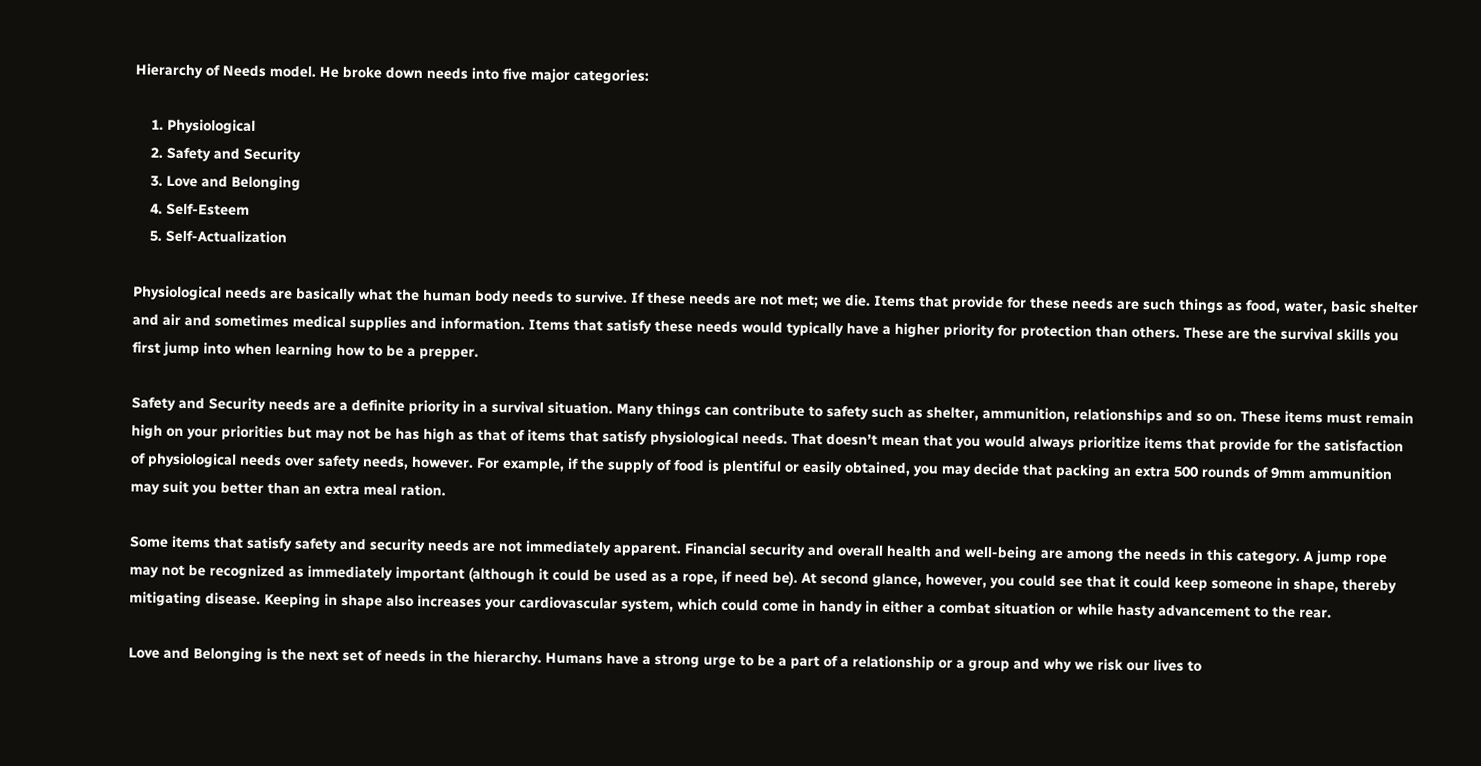Hierarchy of Needs model. He broke down needs into five major categories:

    1. Physiological
    2. Safety and Security
    3. Love and Belonging
    4. Self-Esteem
    5. Self-Actualization

Physiological needs are basically what the human body needs to survive. If these needs are not met; we die. Items that provide for these needs are such things as food, water, basic shelter and air and sometimes medical supplies and information. Items that satisfy these needs would typically have a higher priority for protection than others. These are the survival skills you first jump into when learning how to be a prepper.

Safety and Security needs are a definite priority in a survival situation. Many things can contribute to safety such as shelter, ammunition, relationships and so on. These items must remain high on your priorities but may not be has high as that of items that satisfy physiological needs. That doesn’t mean that you would always prioritize items that provide for the satisfaction of physiological needs over safety needs, however. For example, if the supply of food is plentiful or easily obtained, you may decide that packing an extra 500 rounds of 9mm ammunition may suit you better than an extra meal ration.

Some items that satisfy safety and security needs are not immediately apparent. Financial security and overall health and well-being are among the needs in this category. A jump rope may not be recognized as immediately important (although it could be used as a rope, if need be). At second glance, however, you could see that it could keep someone in shape, thereby mitigating disease. Keeping in shape also increases your cardiovascular system, which could come in handy in either a combat situation or while hasty advancement to the rear.

Love and Belonging is the next set of needs in the hierarchy. Humans have a strong urge to be a part of a relationship or a group and why we risk our lives to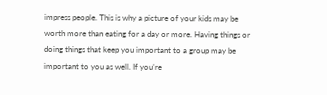impress people. This is why a picture of your kids may be worth more than eating for a day or more. Having things or doing things that keep you important to a group may be important to you as well. If you’re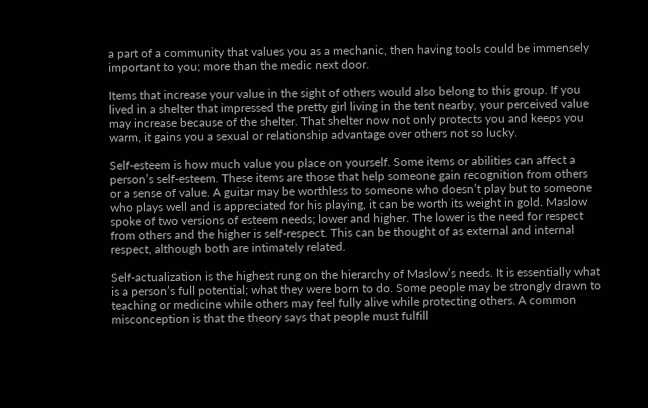a part of a community that values you as a mechanic, then having tools could be immensely important to you; more than the medic next door.

Items that increase your value in the sight of others would also belong to this group. If you lived in a shelter that impressed the pretty girl living in the tent nearby, your perceived value may increase because of the shelter. That shelter now not only protects you and keeps you warm, it gains you a sexual or relationship advantage over others not so lucky.

Self-esteem is how much value you place on yourself. Some items or abilities can affect a person’s self-esteem. These items are those that help someone gain recognition from others or a sense of value. A guitar may be worthless to someone who doesn’t play but to someone who plays well and is appreciated for his playing, it can be worth its weight in gold. Maslow spoke of two versions of esteem needs; lower and higher. The lower is the need for respect from others and the higher is self-respect. This can be thought of as external and internal respect, although both are intimately related.

Self-actualization is the highest rung on the hierarchy of Maslow’s needs. It is essentially what is a person’s full potential; what they were born to do. Some people may be strongly drawn to teaching or medicine while others may feel fully alive while protecting others. A common misconception is that the theory says that people must fulfill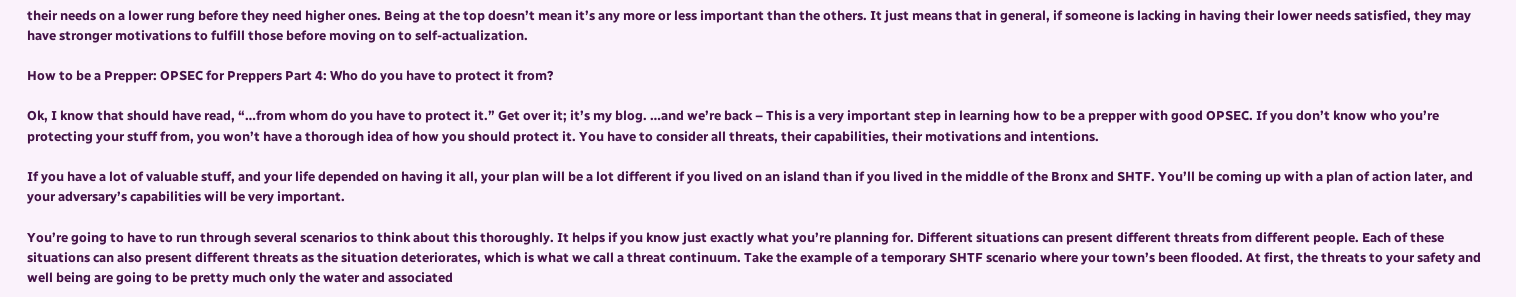their needs on a lower rung before they need higher ones. Being at the top doesn’t mean it’s any more or less important than the others. It just means that in general, if someone is lacking in having their lower needs satisfied, they may have stronger motivations to fulfill those before moving on to self-actualization.

How to be a Prepper: OPSEC for Preppers Part 4: Who do you have to protect it from?

Ok, I know that should have read, “…from whom do you have to protect it.” Get over it; it’s my blog. …and we’re back – This is a very important step in learning how to be a prepper with good OPSEC. If you don’t know who you’re protecting your stuff from, you won’t have a thorough idea of how you should protect it. You have to consider all threats, their capabilities, their motivations and intentions.

If you have a lot of valuable stuff, and your life depended on having it all, your plan will be a lot different if you lived on an island than if you lived in the middle of the Bronx and SHTF. You’ll be coming up with a plan of action later, and your adversary’s capabilities will be very important.

You’re going to have to run through several scenarios to think about this thoroughly. It helps if you know just exactly what you’re planning for. Different situations can present different threats from different people. Each of these situations can also present different threats as the situation deteriorates, which is what we call a threat continuum. Take the example of a temporary SHTF scenario where your town’s been flooded. At first, the threats to your safety and well being are going to be pretty much only the water and associated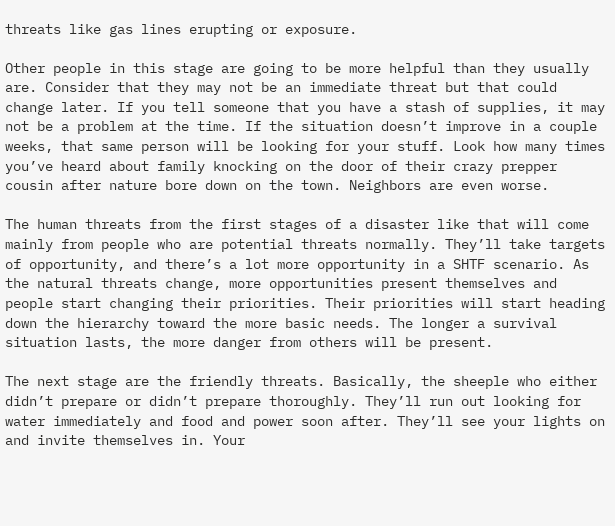threats like gas lines erupting or exposure.

Other people in this stage are going to be more helpful than they usually are. Consider that they may not be an immediate threat but that could change later. If you tell someone that you have a stash of supplies, it may not be a problem at the time. If the situation doesn’t improve in a couple weeks, that same person will be looking for your stuff. Look how many times you’ve heard about family knocking on the door of their crazy prepper cousin after nature bore down on the town. Neighbors are even worse.

The human threats from the first stages of a disaster like that will come mainly from people who are potential threats normally. They’ll take targets of opportunity, and there’s a lot more opportunity in a SHTF scenario. As the natural threats change, more opportunities present themselves and people start changing their priorities. Their priorities will start heading down the hierarchy toward the more basic needs. The longer a survival situation lasts, the more danger from others will be present.

The next stage are the friendly threats. Basically, the sheeple who either didn’t prepare or didn’t prepare thoroughly. They’ll run out looking for water immediately and food and power soon after. They’ll see your lights on and invite themselves in. Your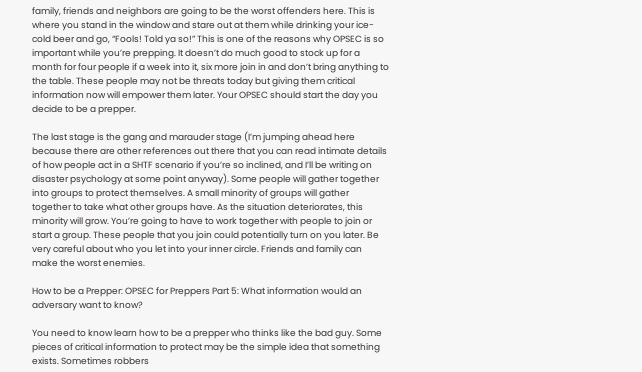family, friends and neighbors are going to be the worst offenders here. This is where you stand in the window and stare out at them while drinking your ice-cold beer and go, “Fools! Told ya so!” This is one of the reasons why OPSEC is so important while you’re prepping. It doesn’t do much good to stock up for a month for four people if a week into it, six more join in and don’t bring anything to the table. These people may not be threats today but giving them critical information now will empower them later. Your OPSEC should start the day you decide to be a prepper.

The last stage is the gang and marauder stage (I’m jumping ahead here because there are other references out there that you can read intimate details of how people act in a SHTF scenario if you’re so inclined, and I’ll be writing on disaster psychology at some point anyway). Some people will gather together into groups to protect themselves. A small minority of groups will gather together to take what other groups have. As the situation deteriorates, this minority will grow. You’re going to have to work together with people to join or start a group. These people that you join could potentially turn on you later. Be very careful about who you let into your inner circle. Friends and family can make the worst enemies.

How to be a Prepper: OPSEC for Preppers Part 5: What information would an adversary want to know?

You need to know learn how to be a prepper who thinks like the bad guy. Some pieces of critical information to protect may be the simple idea that something exists. Sometimes robbers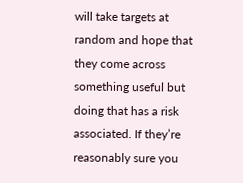will take targets at random and hope that they come across something useful but doing that has a risk associated. If they’re reasonably sure you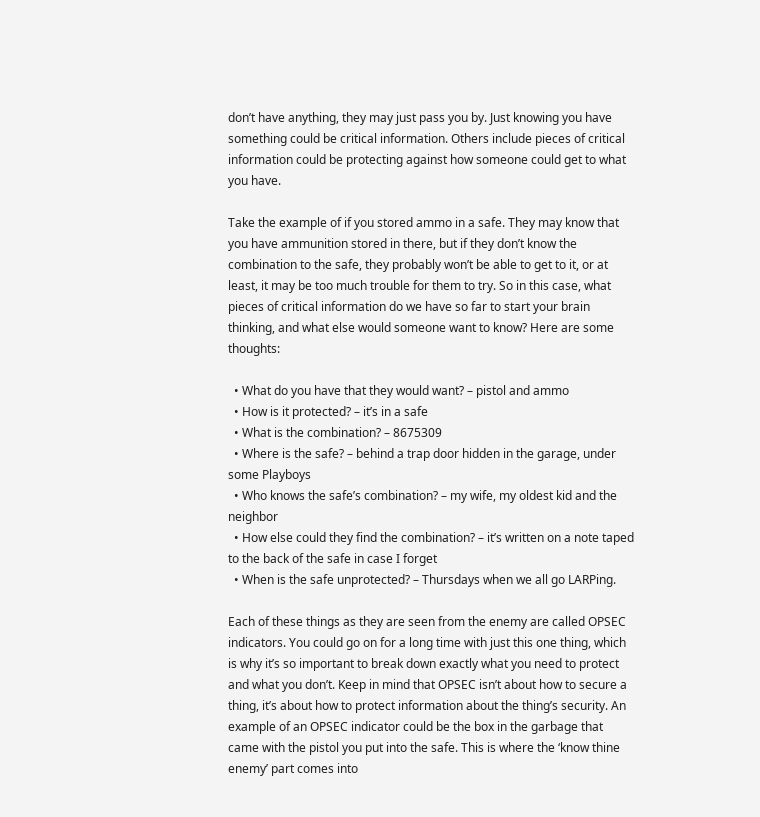don’t have anything, they may just pass you by. Just knowing you have something could be critical information. Others include pieces of critical information could be protecting against how someone could get to what you have.

Take the example of if you stored ammo in a safe. They may know that you have ammunition stored in there, but if they don’t know the combination to the safe, they probably won’t be able to get to it, or at least, it may be too much trouble for them to try. So in this case, what pieces of critical information do we have so far to start your brain thinking, and what else would someone want to know? Here are some thoughts:

  • What do you have that they would want? – pistol and ammo
  • How is it protected? – it’s in a safe
  • What is the combination? – 8675309
  • Where is the safe? – behind a trap door hidden in the garage, under some Playboys
  • Who knows the safe’s combination? – my wife, my oldest kid and the neighbor
  • How else could they find the combination? – it’s written on a note taped to the back of the safe in case I forget
  • When is the safe unprotected? – Thursdays when we all go LARPing.

Each of these things as they are seen from the enemy are called OPSEC indicators. You could go on for a long time with just this one thing, which is why it’s so important to break down exactly what you need to protect and what you don’t. Keep in mind that OPSEC isn’t about how to secure a thing, it’s about how to protect information about the thing’s security. An example of an OPSEC indicator could be the box in the garbage that came with the pistol you put into the safe. This is where the ‘know thine enemy’ part comes into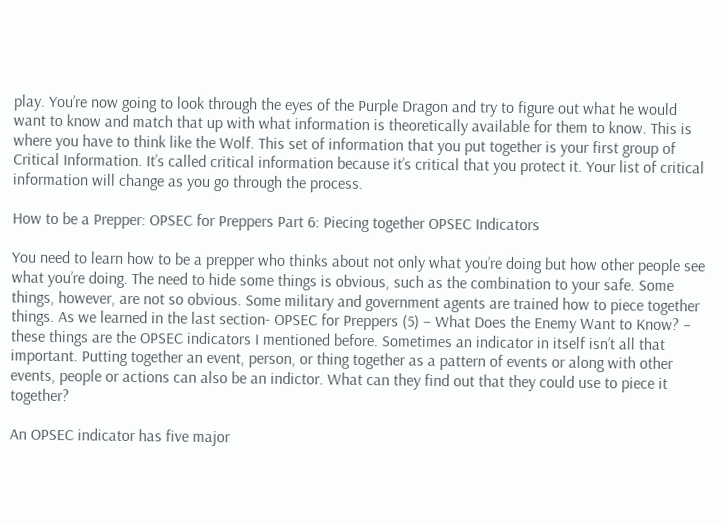play. You’re now going to look through the eyes of the Purple Dragon and try to figure out what he would want to know and match that up with what information is theoretically available for them to know. This is where you have to think like the Wolf. This set of information that you put together is your first group of Critical Information. It’s called critical information because it’s critical that you protect it. Your list of critical information will change as you go through the process.

How to be a Prepper: OPSEC for Preppers Part 6: Piecing together OPSEC Indicators

You need to learn how to be a prepper who thinks about not only what you’re doing but how other people see what you’re doing. The need to hide some things is obvious, such as the combination to your safe. Some things, however, are not so obvious. Some military and government agents are trained how to piece together things. As we learned in the last section- OPSEC for Preppers (5) – What Does the Enemy Want to Know? – these things are the OPSEC indicators I mentioned before. Sometimes an indicator in itself isn’t all that important. Putting together an event, person, or thing together as a pattern of events or along with other events, people or actions can also be an indictor. What can they find out that they could use to piece it together?

An OPSEC indicator has five major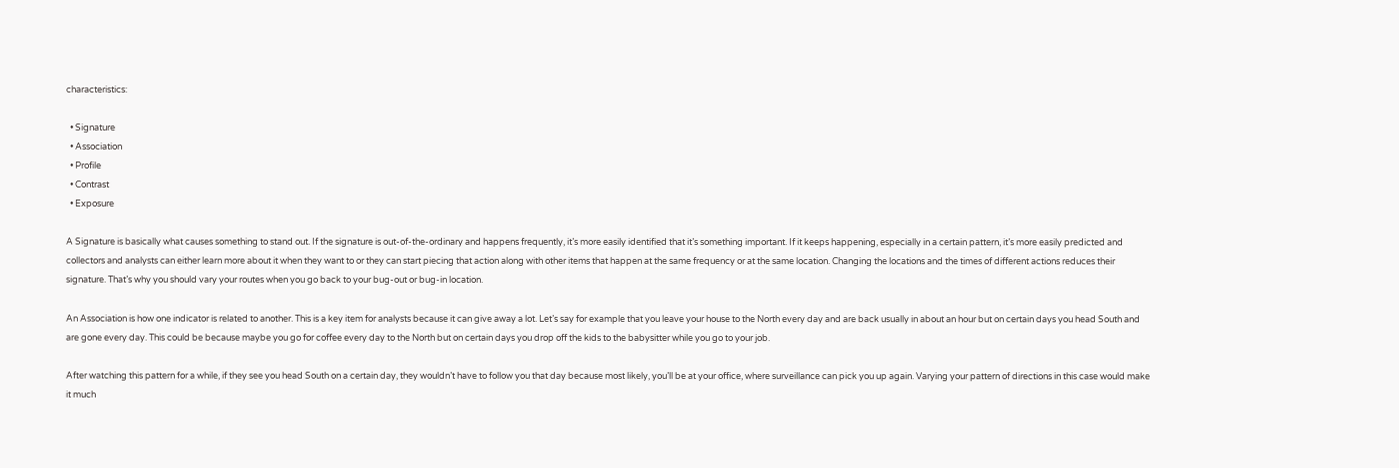characteristics:

  • Signature
  • Association
  • Profile
  • Contrast
  • Exposure

A Signature is basically what causes something to stand out. If the signature is out-of-the-ordinary and happens frequently, it’s more easily identified that it’s something important. If it keeps happening, especially in a certain pattern, it’s more easily predicted and collectors and analysts can either learn more about it when they want to or they can start piecing that action along with other items that happen at the same frequency or at the same location. Changing the locations and the times of different actions reduces their signature. That’s why you should vary your routes when you go back to your bug-out or bug-in location.

An Association is how one indicator is related to another. This is a key item for analysts because it can give away a lot. Let’s say for example that you leave your house to the North every day and are back usually in about an hour but on certain days you head South and are gone every day. This could be because maybe you go for coffee every day to the North but on certain days you drop off the kids to the babysitter while you go to your job.

After watching this pattern for a while, if they see you head South on a certain day, they wouldn’t have to follow you that day because most likely, you’ll be at your office, where surveillance can pick you up again. Varying your pattern of directions in this case would make it much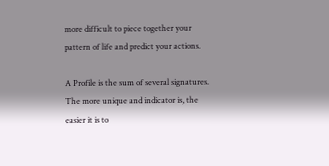more difficult to piece together your pattern of life and predict your actions.

A Profile is the sum of several signatures. The more unique and indicator is, the easier it is to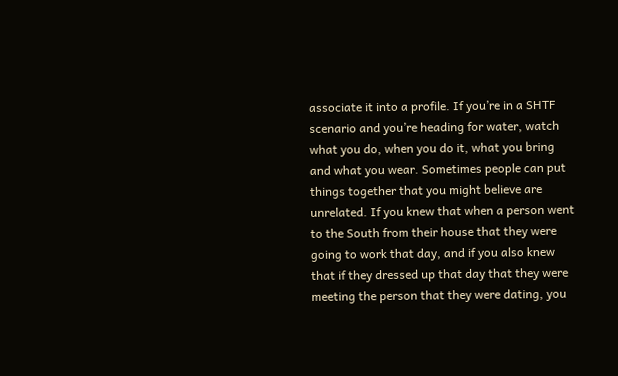associate it into a profile. If you’re in a SHTF scenario and you’re heading for water, watch what you do, when you do it, what you bring and what you wear. Sometimes people can put things together that you might believe are unrelated. If you knew that when a person went to the South from their house that they were going to work that day, and if you also knew that if they dressed up that day that they were meeting the person that they were dating, you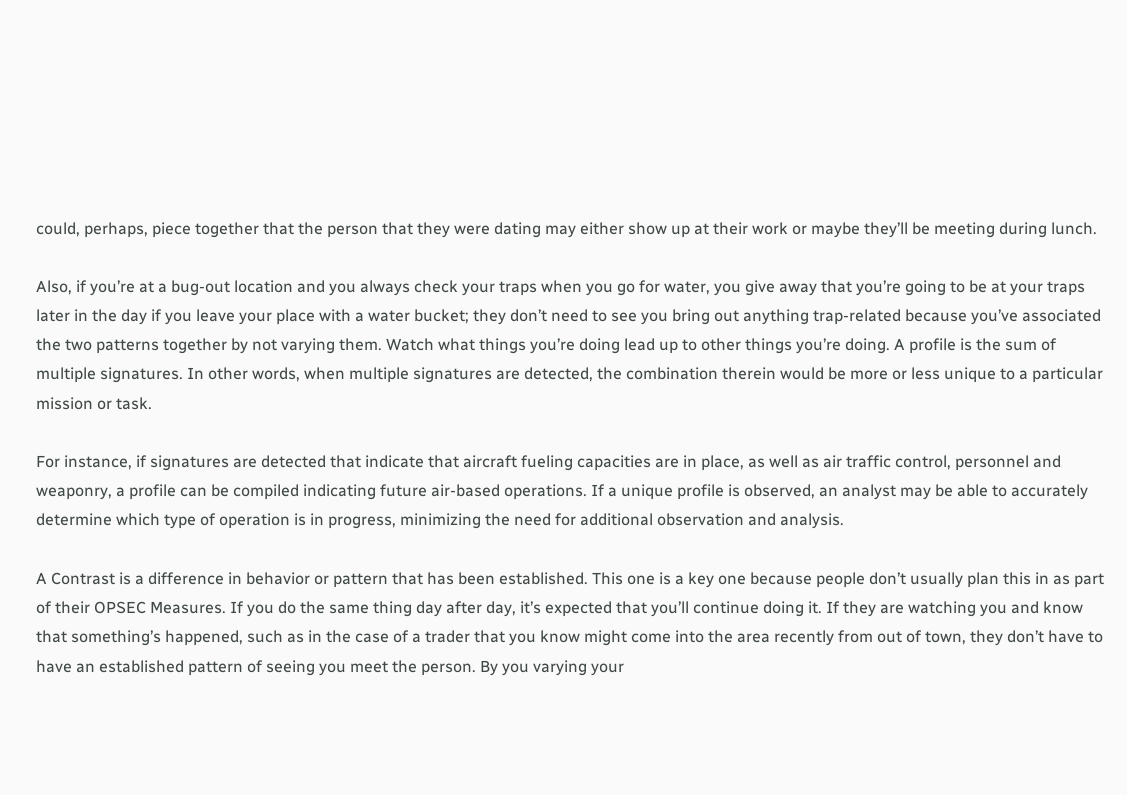could, perhaps, piece together that the person that they were dating may either show up at their work or maybe they’ll be meeting during lunch.

Also, if you’re at a bug-out location and you always check your traps when you go for water, you give away that you’re going to be at your traps later in the day if you leave your place with a water bucket; they don’t need to see you bring out anything trap-related because you’ve associated the two patterns together by not varying them. Watch what things you’re doing lead up to other things you’re doing. A profile is the sum of multiple signatures. In other words, when multiple signatures are detected, the combination therein would be more or less unique to a particular mission or task.

For instance, if signatures are detected that indicate that aircraft fueling capacities are in place, as well as air traffic control, personnel and weaponry, a profile can be compiled indicating future air-based operations. If a unique profile is observed, an analyst may be able to accurately determine which type of operation is in progress, minimizing the need for additional observation and analysis.

A Contrast is a difference in behavior or pattern that has been established. This one is a key one because people don’t usually plan this in as part of their OPSEC Measures. If you do the same thing day after day, it’s expected that you’ll continue doing it. If they are watching you and know that something’s happened, such as in the case of a trader that you know might come into the area recently from out of town, they don’t have to have an established pattern of seeing you meet the person. By you varying your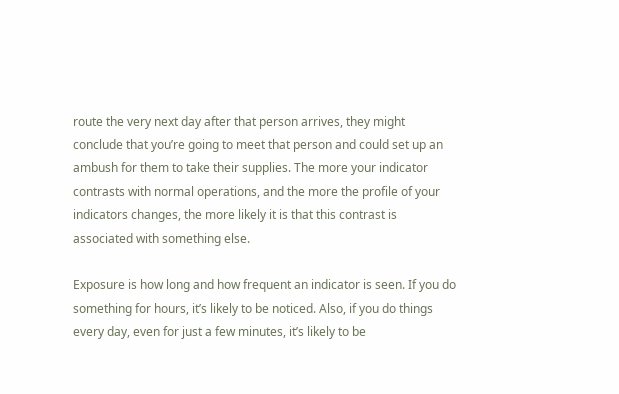route the very next day after that person arrives, they might conclude that you’re going to meet that person and could set up an ambush for them to take their supplies. The more your indicator contrasts with normal operations, and the more the profile of your indicators changes, the more likely it is that this contrast is associated with something else.

Exposure is how long and how frequent an indicator is seen. If you do something for hours, it’s likely to be noticed. Also, if you do things every day, even for just a few minutes, it’s likely to be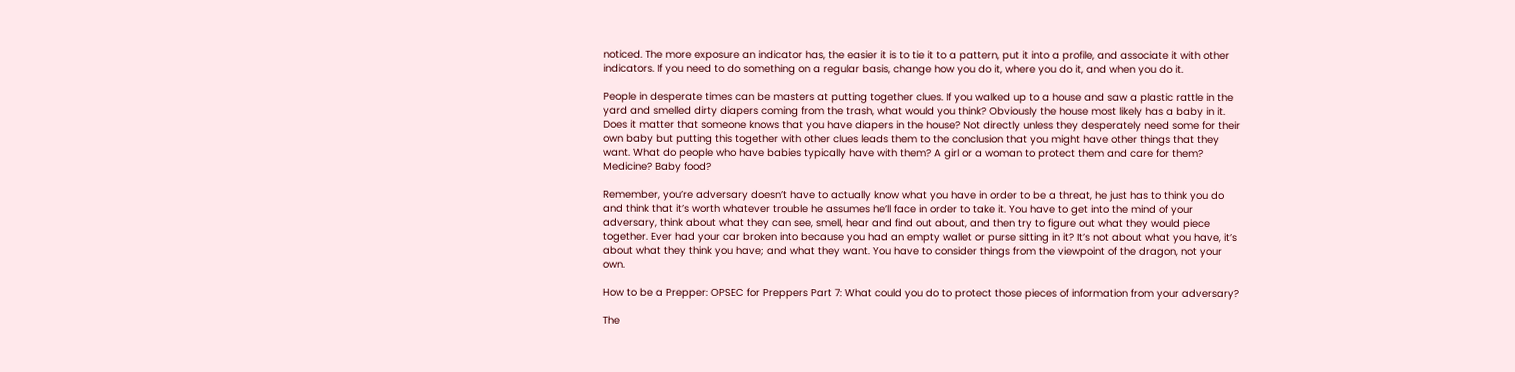noticed. The more exposure an indicator has, the easier it is to tie it to a pattern, put it into a profile, and associate it with other indicators. If you need to do something on a regular basis, change how you do it, where you do it, and when you do it.

People in desperate times can be masters at putting together clues. If you walked up to a house and saw a plastic rattle in the yard and smelled dirty diapers coming from the trash, what would you think? Obviously the house most likely has a baby in it. Does it matter that someone knows that you have diapers in the house? Not directly unless they desperately need some for their own baby but putting this together with other clues leads them to the conclusion that you might have other things that they want. What do people who have babies typically have with them? A girl or a woman to protect them and care for them? Medicine? Baby food?

Remember, you’re adversary doesn’t have to actually know what you have in order to be a threat, he just has to think you do and think that it’s worth whatever trouble he assumes he’ll face in order to take it. You have to get into the mind of your adversary, think about what they can see, smell, hear and find out about, and then try to figure out what they would piece together. Ever had your car broken into because you had an empty wallet or purse sitting in it? It’s not about what you have, it’s about what they think you have; and what they want. You have to consider things from the viewpoint of the dragon, not your own.

How to be a Prepper: OPSEC for Preppers Part 7: What could you do to protect those pieces of information from your adversary?

The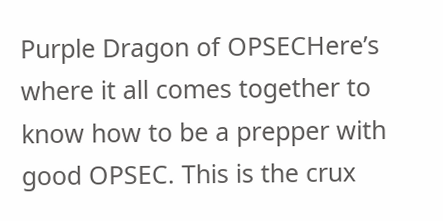Purple Dragon of OPSECHere’s where it all comes together to know how to be a prepper with good OPSEC. This is the crux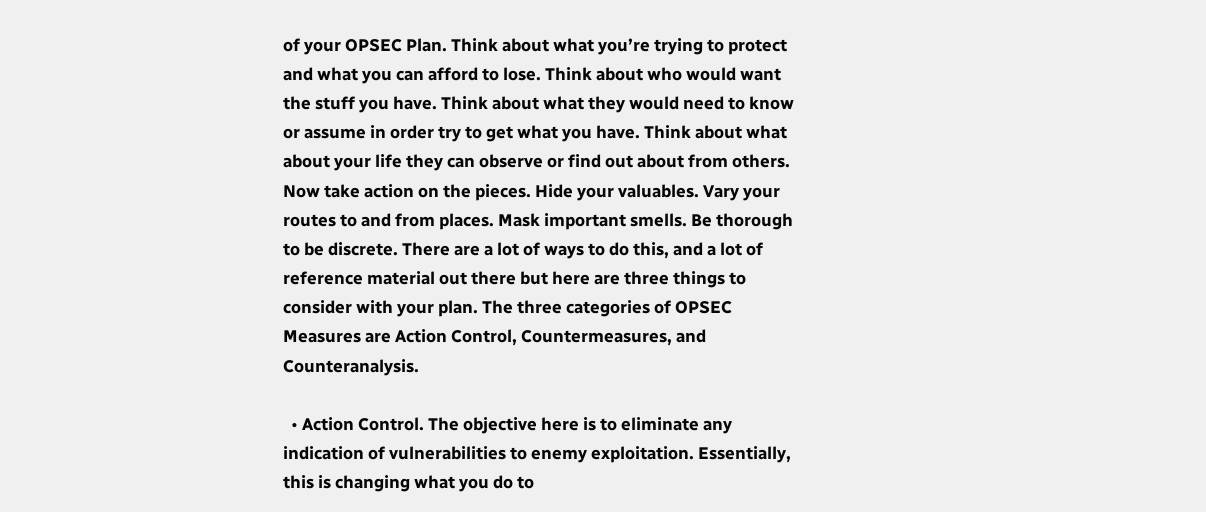of your OPSEC Plan. Think about what you’re trying to protect and what you can afford to lose. Think about who would want the stuff you have. Think about what they would need to know or assume in order try to get what you have. Think about what about your life they can observe or find out about from others. Now take action on the pieces. Hide your valuables. Vary your routes to and from places. Mask important smells. Be thorough to be discrete. There are a lot of ways to do this, and a lot of reference material out there but here are three things to consider with your plan. The three categories of OPSEC Measures are Action Control, Countermeasures, and Counteranalysis.

  • Action Control. The objective here is to eliminate any indication of vulnerabilities to enemy exploitation. Essentially, this is changing what you do to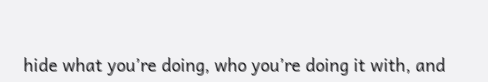hide what you’re doing, who you’re doing it with, and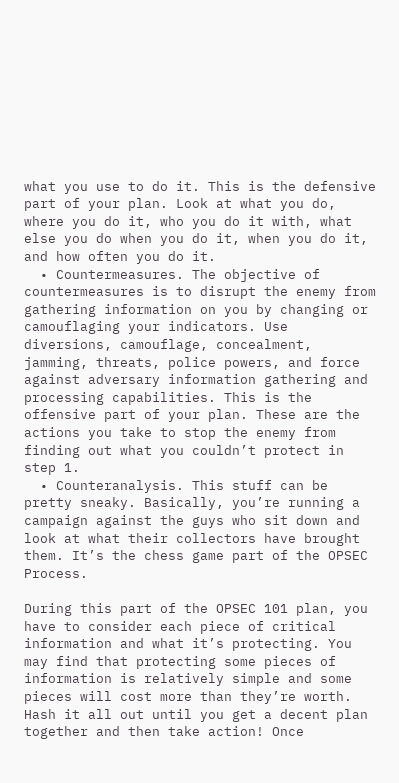what you use to do it. This is the defensive part of your plan. Look at what you do, where you do it, who you do it with, what else you do when you do it, when you do it, and how often you do it.
  • Countermeasures. The objective of countermeasures is to disrupt the enemy from gathering information on you by changing or camouflaging your indicators. Use diversions, camouflage, concealment, jamming, threats, police powers, and force against adversary information gathering and processing capabilities. This is the offensive part of your plan. These are the actions you take to stop the enemy from finding out what you couldn’t protect in step 1.
  • Counteranalysis. This stuff can be pretty sneaky. Basically, you’re running a campaign against the guys who sit down and look at what their collectors have brought them. It’s the chess game part of the OPSEC Process.

During this part of the OPSEC 101 plan, you have to consider each piece of critical information and what it’s protecting. You may find that protecting some pieces of information is relatively simple and some pieces will cost more than they’re worth. Hash it all out until you get a decent plan together and then take action! Once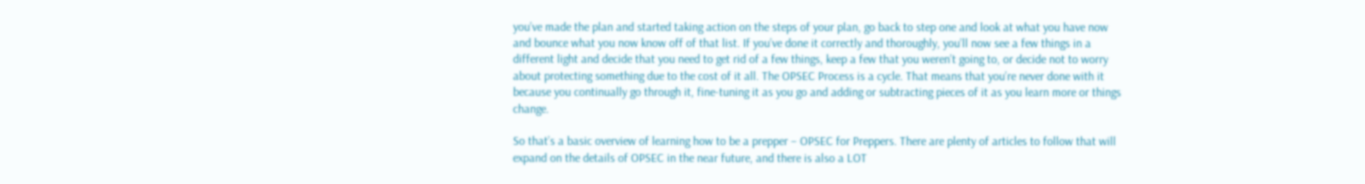you’ve made the plan and started taking action on the steps of your plan, go back to step one and look at what you have now and bounce what you now know off of that list. If you’ve done it correctly and thoroughly, you’ll now see a few things in a different light and decide that you need to get rid of a few things, keep a few that you weren’t going to, or decide not to worry about protecting something due to the cost of it all. The OPSEC Process is a cycle. That means that you’re never done with it because you continually go through it, fine-tuning it as you go and adding or subtracting pieces of it as you learn more or things change.

So that’s a basic overview of learning how to be a prepper – OPSEC for Preppers. There are plenty of articles to follow that will expand on the details of OPSEC in the near future, and there is also a LOT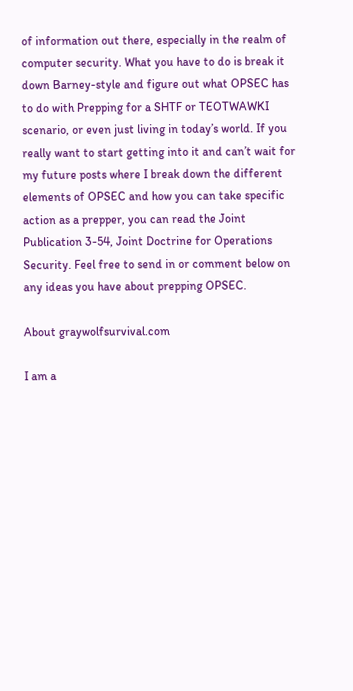of information out there, especially in the realm of computer security. What you have to do is break it down Barney-style and figure out what OPSEC has to do with Prepping for a SHTF or TEOTWAWKI scenario, or even just living in today’s world. If you really want to start getting into it and can’t wait for my future posts where I break down the different elements of OPSEC and how you can take specific action as a prepper, you can read the Joint Publication 3-54, Joint Doctrine for Operations Security. Feel free to send in or comment below on any ideas you have about prepping OPSEC.

About graywolfsurvival.com

I am a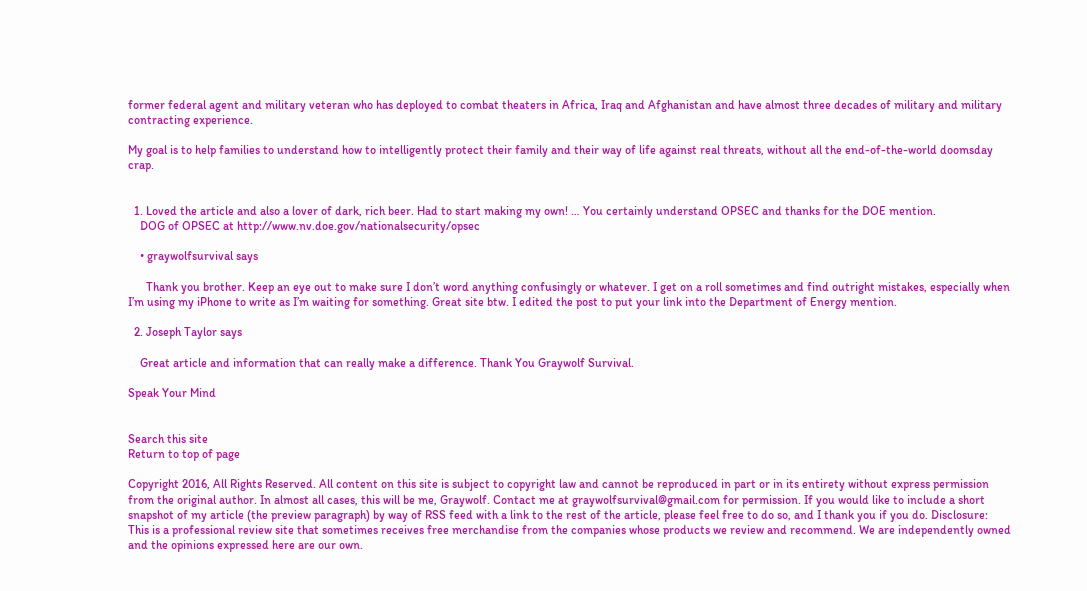former federal agent and military veteran who has deployed to combat theaters in Africa, Iraq and Afghanistan and have almost three decades of military and military contracting experience.

My goal is to help families to understand how to intelligently protect their family and their way of life against real threats, without all the end-of-the-world doomsday crap.


  1. Loved the article and also a lover of dark, rich beer. Had to start making my own! … You certainly understand OPSEC and thanks for the DOE mention.
    DOG of OPSEC at http://www.nv.doe.gov/nationalsecurity/opsec

    • graywolfsurvival says

      Thank you brother. Keep an eye out to make sure I don’t word anything confusingly or whatever. I get on a roll sometimes and find outright mistakes, especially when I’m using my iPhone to write as I’m waiting for something. Great site btw. I edited the post to put your link into the Department of Energy mention.

  2. Joseph Taylor says

    Great article and information that can really make a difference. Thank You Graywolf Survival.

Speak Your Mind


Search this site
Return to top of page

Copyright 2016, All Rights Reserved. All content on this site is subject to copyright law and cannot be reproduced in part or in its entirety without express permission from the original author. In almost all cases, this will be me, Graywolf. Contact me at graywolfsurvival@gmail.com for permission. If you would like to include a short snapshot of my article (the preview paragraph) by way of RSS feed with a link to the rest of the article, please feel free to do so, and I thank you if you do. Disclosure: This is a professional review site that sometimes receives free merchandise from the companies whose products we review and recommend. We are independently owned and the opinions expressed here are our own.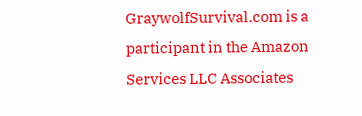GraywolfSurvival.com is a participant in the Amazon Services LLC Associates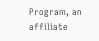Program, an affiliate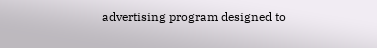advertising program designed to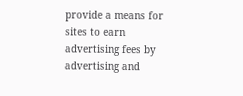provide a means for sites to earn advertising fees by advertising and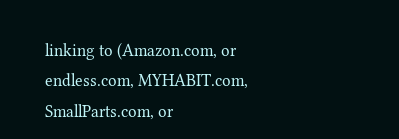linking to (Amazon.com, or endless.com, MYHABIT.com, SmallParts.com, or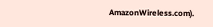AmazonWireless.com).